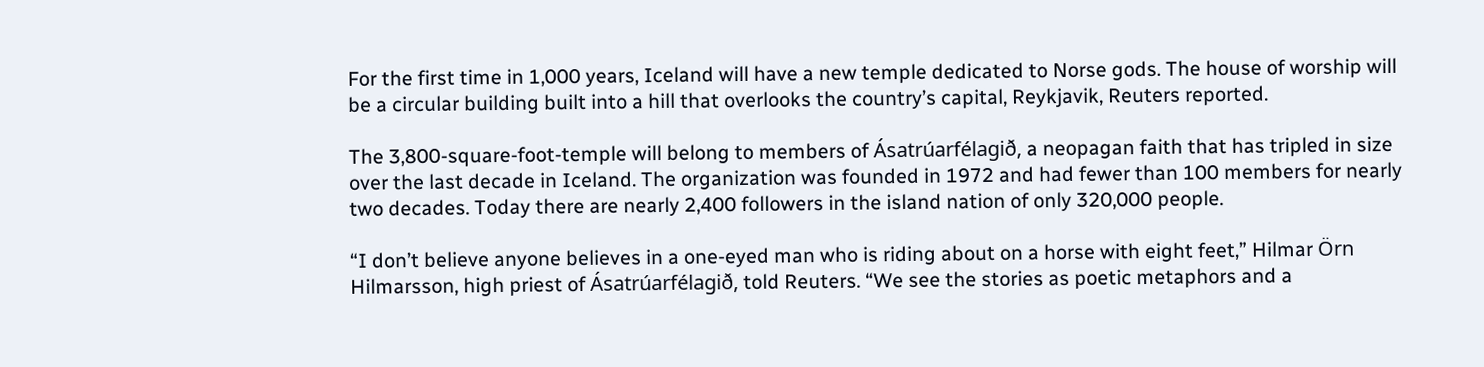For the first time in 1,000 years, Iceland will have a new temple dedicated to Norse gods. The house of worship will be a circular building built into a hill that overlooks the country’s capital, Reykjavik, Reuters reported.

The 3,800-square-foot-temple will belong to members of Ásatrúarfélagið, a neopagan faith that has tripled in size over the last decade in Iceland. The organization was founded in 1972 and had fewer than 100 members for nearly two decades. Today there are nearly 2,400 followers in the island nation of only 320,000 people.

“I don’t believe anyone believes in a one-eyed man who is riding about on a horse with eight feet,” Hilmar Örn Hilmarsson, high priest of Ásatrúarfélagið, told Reuters. “We see the stories as poetic metaphors and a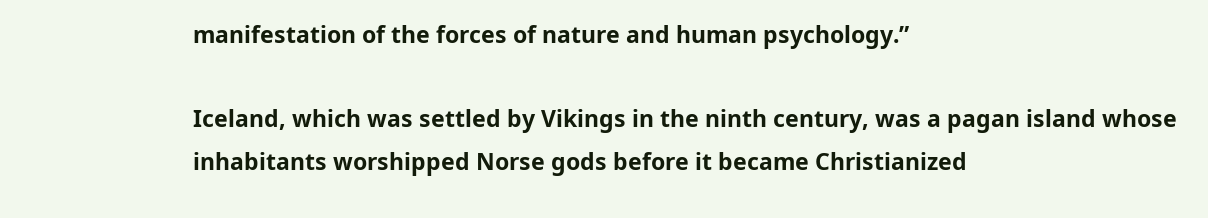manifestation of the forces of nature and human psychology.”

Iceland, which was settled by Vikings in the ninth century, was a pagan island whose inhabitants worshipped Norse gods before it became Christianized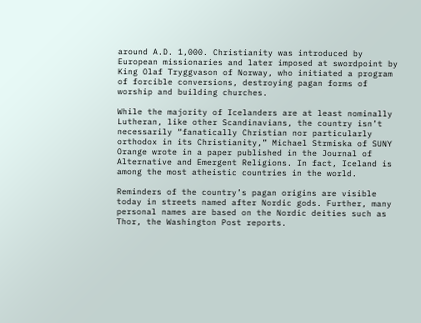around A.D. 1,000. Christianity was introduced by European missionaries and later imposed at swordpoint by King Olaf Tryggvason of Norway, who initiated a program of forcible conversions, destroying pagan forms of worship and building churches.

While the majority of Icelanders are at least nominally Lutheran, like other Scandinavians, the country isn’t necessarily “fanatically Christian nor particularly orthodox in its Christianity,” Michael Strmiska of SUNY Orange wrote in a paper published in the Journal of Alternative and Emergent Religions. In fact, Iceland is among the most atheistic countries in the world.

Reminders of the country’s pagan origins are visible today in streets named after Nordic gods. Further, many personal names are based on the Nordic deities such as Thor, the Washington Post reports.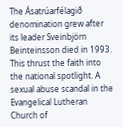The Ásatrúarfélagið denomination grew after its leader Sveinbjörn Beinteinsson died in 1993. This thrust the faith into the national spotlight. A sexual abuse scandal in the Evangelical Lutheran Church of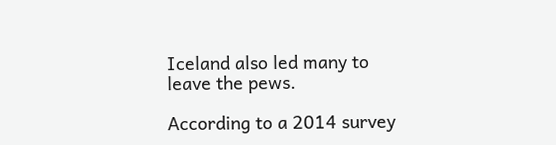Iceland also led many to leave the pews.

According to a 2014 survey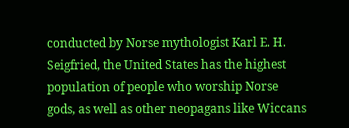conducted by Norse mythologist Karl E. H. Seigfried, the United States has the highest population of people who worship Norse gods, as well as other neopagans like Wiccans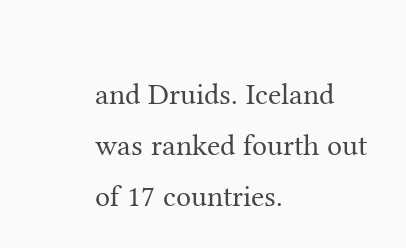and Druids. Iceland was ranked fourth out of 17 countries.